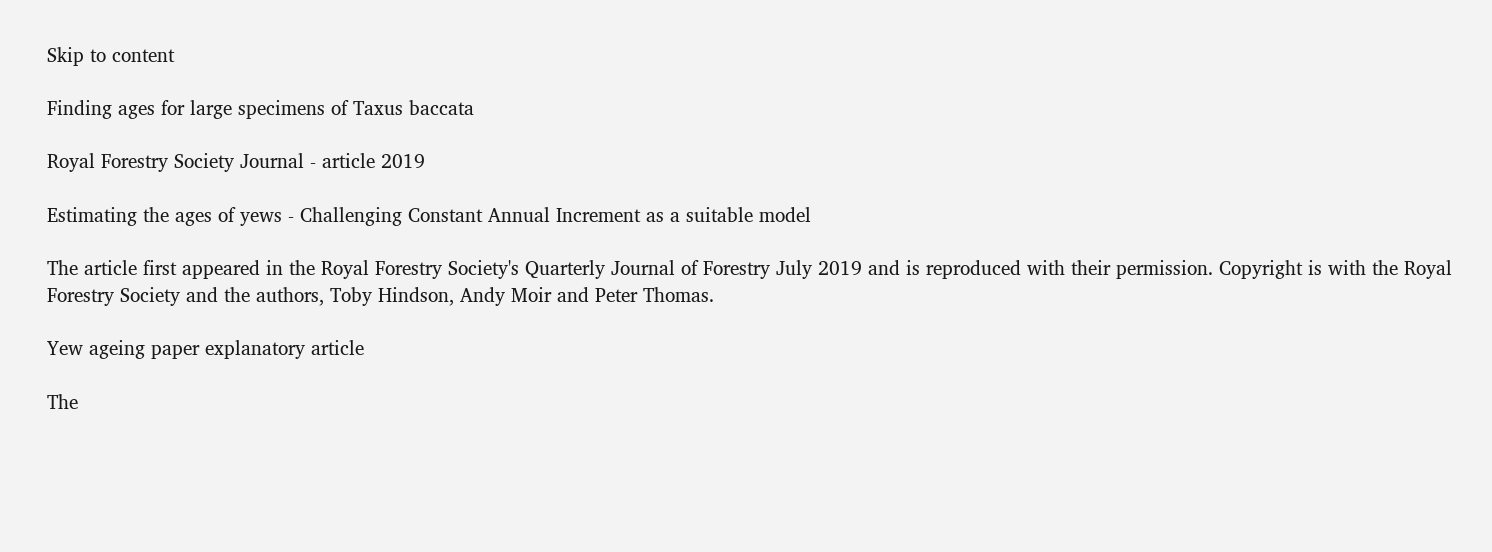Skip to content

Finding ages for large specimens of Taxus baccata

Royal Forestry Society Journal - article 2019

Estimating the ages of yews - Challenging Constant Annual Increment as a suitable model

The article first appeared in the Royal Forestry Society's Quarterly Journal of Forestry July 2019 and is reproduced with their permission. Copyright is with the Royal Forestry Society and the authors, Toby Hindson, Andy Moir and Peter Thomas.

Yew ageing paper explanatory article

The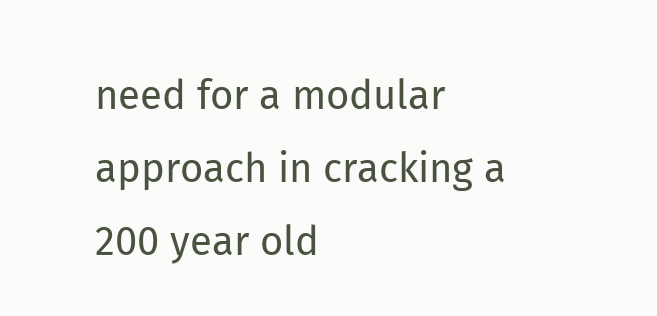need for a modular approach in cracking a 200 year old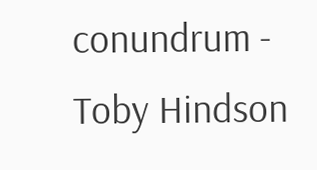conundrum - Toby Hindson